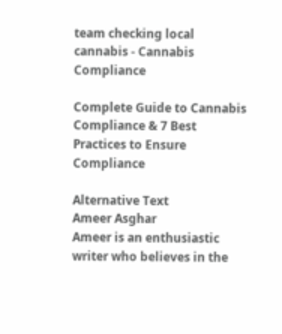team checking local cannabis - Cannabis Compliance

Complete Guide to Cannabis Compliance & 7 Best Practices to Ensure Compliance

Alternative Text
Ameer Asghar
Ameer is an enthusiastic writer who believes in the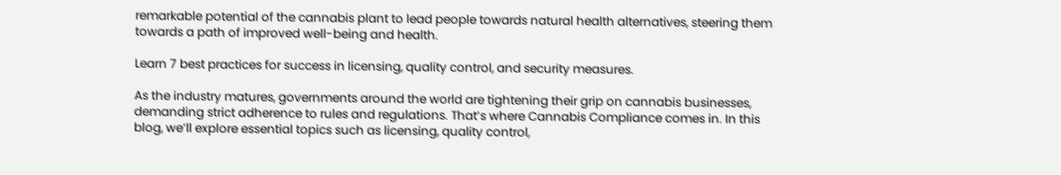remarkable potential of the cannabis plant to lead people towards natural health alternatives, steering them towards a path of improved well-being and health.

Learn 7 best practices for success in licensing, quality control, and security measures.

As the industry matures, governments around the world are tightening their grip on cannabis businesses, demanding strict adherence to rules and regulations. That’s where Cannabis Compliance comes in. In this blog, we’ll explore essential topics such as licensing, quality control,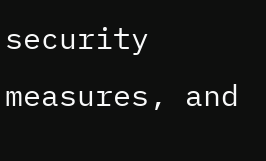security measures, and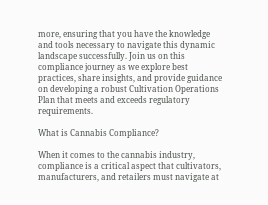more, ensuring that you have the knowledge and tools necessary to navigate this dynamic landscape successfully. Join us on this compliance journey as we explore best practices, share insights, and provide guidance on developing a robust Cultivation Operations Plan that meets and exceeds regulatory requirements.

What is Cannabis Compliance?

When it comes to the cannabis industry, compliance is a critical aspect that cultivators, manufacturers, and retailers must navigate at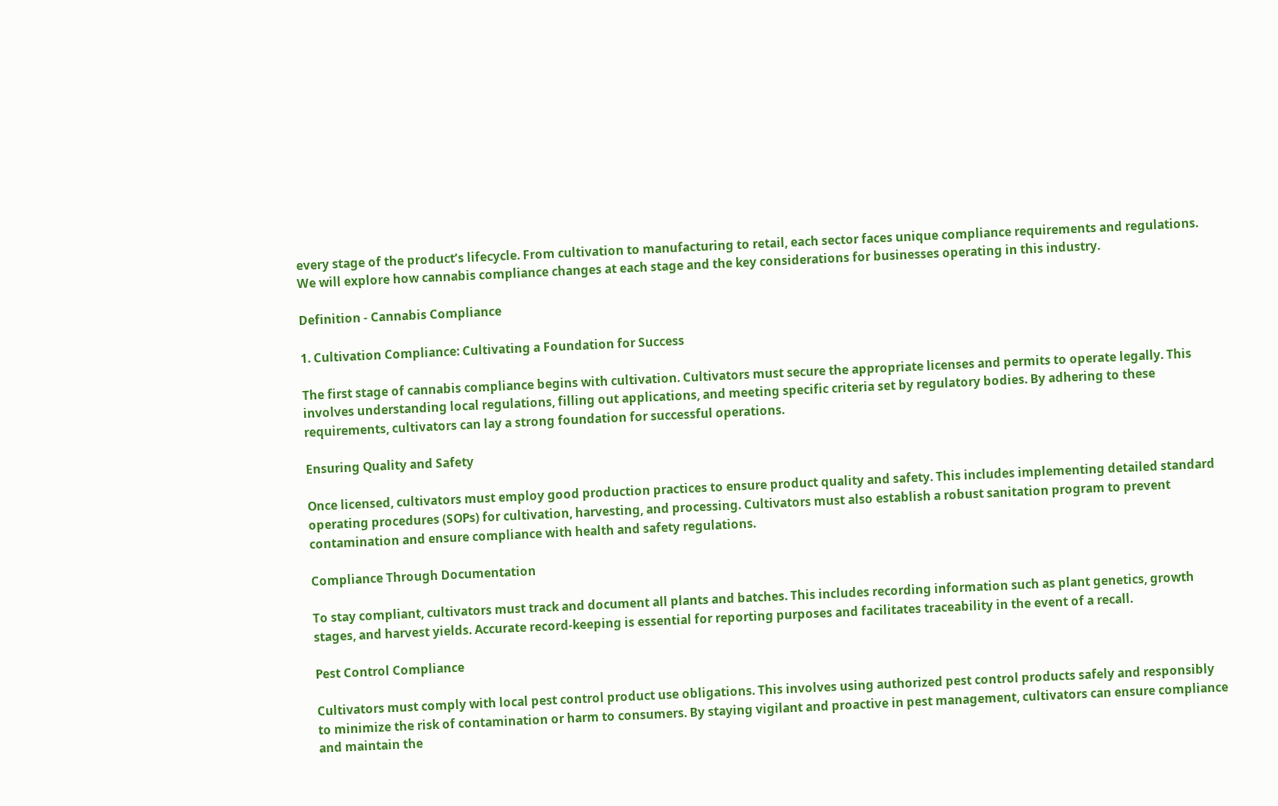every stage of the product’s lifecycle. From cultivation to manufacturing to retail, each sector faces unique compliance requirements and regulations. We will explore how cannabis compliance changes at each stage and the key considerations for businesses operating in this industry.

Definition - Cannabis Compliance

1. Cultivation Compliance: Cultivating a Foundation for Success

The first stage of cannabis compliance begins with cultivation. Cultivators must secure the appropriate licenses and permits to operate legally. This involves understanding local regulations, filling out applications, and meeting specific criteria set by regulatory bodies. By adhering to these requirements, cultivators can lay a strong foundation for successful operations.

Ensuring Quality and Safety

Once licensed, cultivators must employ good production practices to ensure product quality and safety. This includes implementing detailed standard operating procedures (SOPs) for cultivation, harvesting, and processing. Cultivators must also establish a robust sanitation program to prevent contamination and ensure compliance with health and safety regulations.

Compliance Through Documentation

To stay compliant, cultivators must track and document all plants and batches. This includes recording information such as plant genetics, growth stages, and harvest yields. Accurate record-keeping is essential for reporting purposes and facilitates traceability in the event of a recall.

Pest Control Compliance

Cultivators must comply with local pest control product use obligations. This involves using authorized pest control products safely and responsibly to minimize the risk of contamination or harm to consumers. By staying vigilant and proactive in pest management, cultivators can ensure compliance and maintain the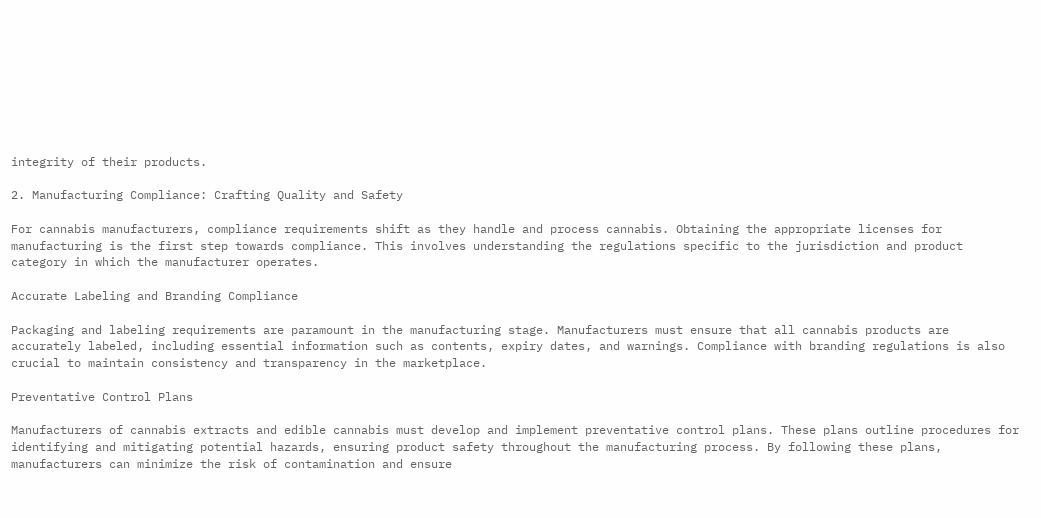integrity of their products.

2. Manufacturing Compliance: Crafting Quality and Safety

For cannabis manufacturers, compliance requirements shift as they handle and process cannabis. Obtaining the appropriate licenses for manufacturing is the first step towards compliance. This involves understanding the regulations specific to the jurisdiction and product category in which the manufacturer operates.

Accurate Labeling and Branding Compliance

Packaging and labeling requirements are paramount in the manufacturing stage. Manufacturers must ensure that all cannabis products are accurately labeled, including essential information such as contents, expiry dates, and warnings. Compliance with branding regulations is also crucial to maintain consistency and transparency in the marketplace.

Preventative Control Plans

Manufacturers of cannabis extracts and edible cannabis must develop and implement preventative control plans. These plans outline procedures for identifying and mitigating potential hazards, ensuring product safety throughout the manufacturing process. By following these plans, manufacturers can minimize the risk of contamination and ensure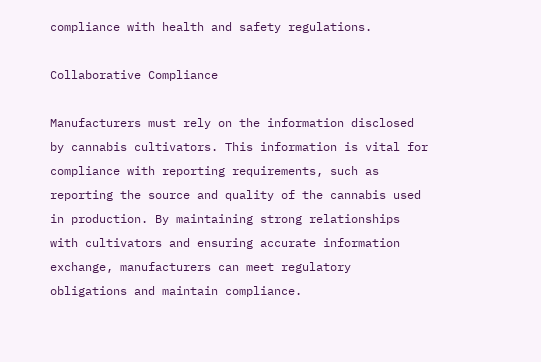compliance with health and safety regulations.

Collaborative Compliance

Manufacturers must rely on the information disclosed by cannabis cultivators. This information is vital for compliance with reporting requirements, such as reporting the source and quality of the cannabis used in production. By maintaining strong relationships with cultivators and ensuring accurate information exchange, manufacturers can meet regulatory obligations and maintain compliance.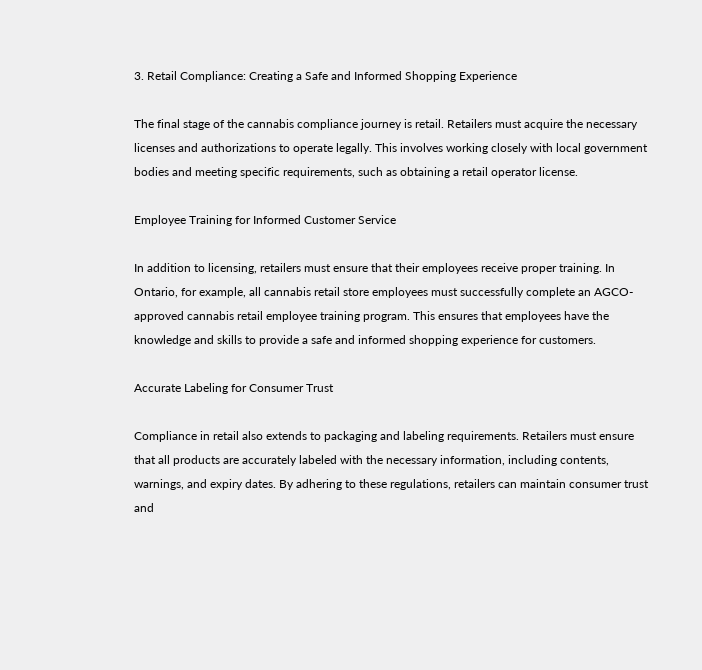3. Retail Compliance: Creating a Safe and Informed Shopping Experience

The final stage of the cannabis compliance journey is retail. Retailers must acquire the necessary licenses and authorizations to operate legally. This involves working closely with local government bodies and meeting specific requirements, such as obtaining a retail operator license.

Employee Training for Informed Customer Service

In addition to licensing, retailers must ensure that their employees receive proper training. In Ontario, for example, all cannabis retail store employees must successfully complete an AGCO-approved cannabis retail employee training program. This ensures that employees have the knowledge and skills to provide a safe and informed shopping experience for customers.

Accurate Labeling for Consumer Trust

Compliance in retail also extends to packaging and labeling requirements. Retailers must ensure that all products are accurately labeled with the necessary information, including contents, warnings, and expiry dates. By adhering to these regulations, retailers can maintain consumer trust and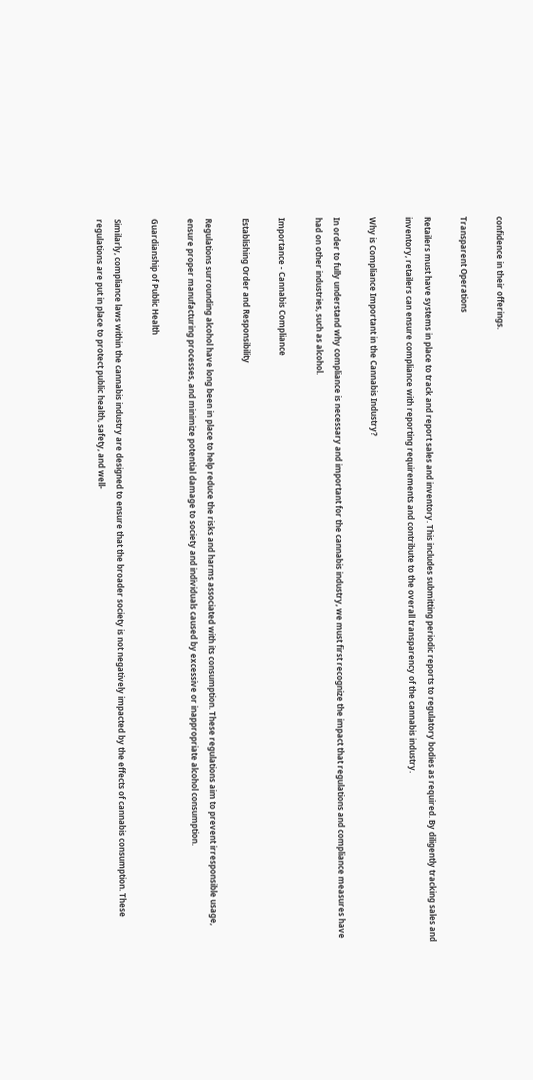confidence in their offerings.

Transparent Operations

Retailers must have systems in place to track and report sales and inventory. This includes submitting periodic reports to regulatory bodies as required. By diligently tracking sales and inventory, retailers can ensure compliance with reporting requirements and contribute to the overall transparency of the cannabis industry.

Why is Compliance Important in the Cannabis Industry?

In order to fully understand why compliance is necessary and important for the cannabis industry, we must first recognize the impact that regulations and compliance measures have had on other industries, such as alcohol.

Importance - Cannabis Compliance

Establishing Order and Responsibility

Regulations surrounding alcohol have long been in place to help reduce the risks and harms associated with its consumption. These regulations aim to prevent irresponsible usage, ensure proper manufacturing processes, and minimize potential damage to society and individuals caused by excessive or inappropriate alcohol consumption.

Guardianship of Public Health

Similarly, compliance laws within the cannabis industry are designed to ensure that the broader society is not negatively impacted by the effects of cannabis consumption. These regulations are put in place to protect public health, safety, and well-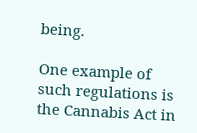being.

One example of such regulations is the Cannabis Act in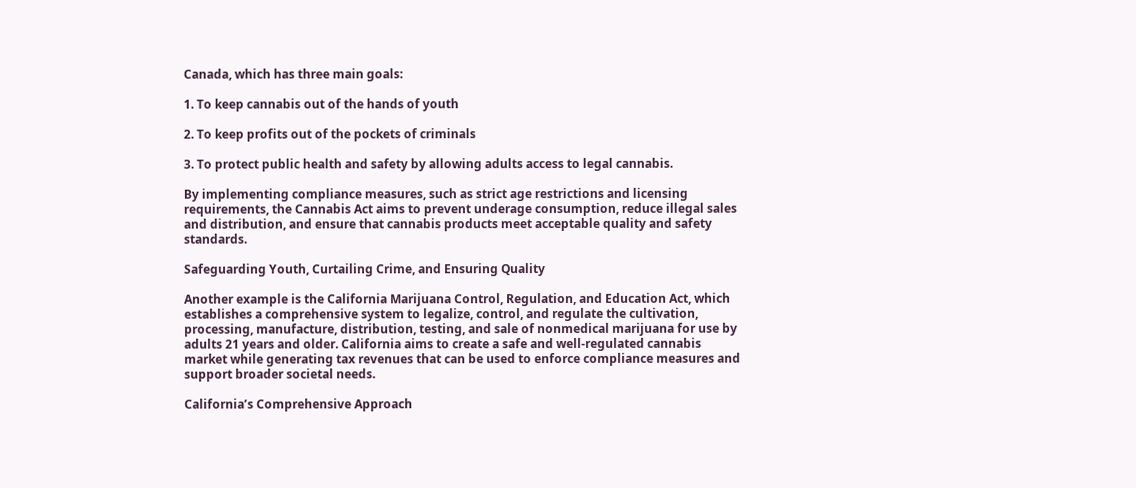Canada, which has three main goals:

1. To keep cannabis out of the hands of youth

2. To keep profits out of the pockets of criminals

3. To protect public health and safety by allowing adults access to legal cannabis.

By implementing compliance measures, such as strict age restrictions and licensing requirements, the Cannabis Act aims to prevent underage consumption, reduce illegal sales and distribution, and ensure that cannabis products meet acceptable quality and safety standards.

Safeguarding Youth, Curtailing Crime, and Ensuring Quality

Another example is the California Marijuana Control, Regulation, and Education Act, which establishes a comprehensive system to legalize, control, and regulate the cultivation, processing, manufacture, distribution, testing, and sale of nonmedical marijuana for use by adults 21 years and older. California aims to create a safe and well-regulated cannabis market while generating tax revenues that can be used to enforce compliance measures and support broader societal needs.

California’s Comprehensive Approach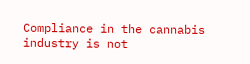Compliance in the cannabis industry is not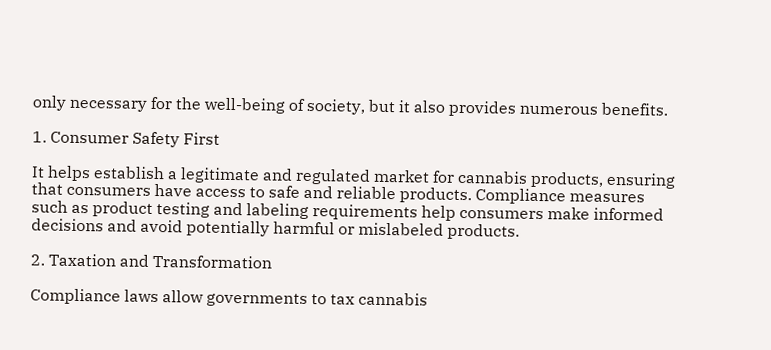only necessary for the well-being of society, but it also provides numerous benefits.

1. Consumer Safety First

It helps establish a legitimate and regulated market for cannabis products, ensuring that consumers have access to safe and reliable products. Compliance measures such as product testing and labeling requirements help consumers make informed decisions and avoid potentially harmful or mislabeled products.

2. Taxation and Transformation

Compliance laws allow governments to tax cannabis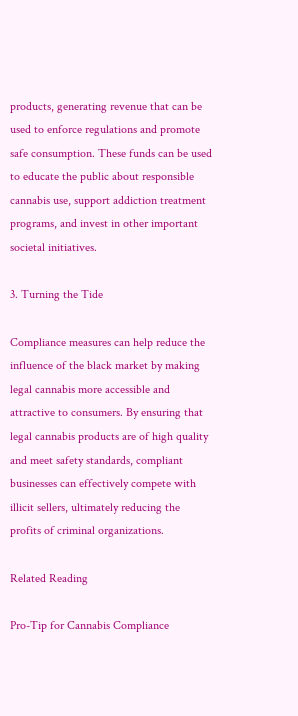products, generating revenue that can be used to enforce regulations and promote safe consumption. These funds can be used to educate the public about responsible cannabis use, support addiction treatment programs, and invest in other important societal initiatives.

3. Turning the Tide

Compliance measures can help reduce the influence of the black market by making legal cannabis more accessible and attractive to consumers. By ensuring that legal cannabis products are of high quality and meet safety standards, compliant businesses can effectively compete with illicit sellers, ultimately reducing the profits of criminal organizations.

Related Reading

Pro-Tip for Cannabis Compliance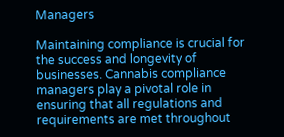Managers

Maintaining compliance is crucial for the success and longevity of businesses. Cannabis compliance managers play a pivotal role in ensuring that all regulations and requirements are met throughout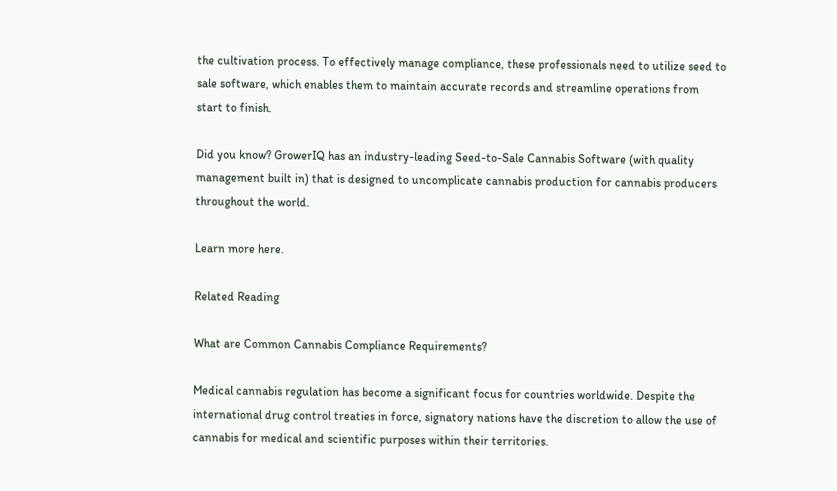the cultivation process. To effectively manage compliance, these professionals need to utilize seed to sale software, which enables them to maintain accurate records and streamline operations from start to finish.

Did you know? GrowerIQ has an industry-leading Seed-to-Sale Cannabis Software (with quality management built in) that is designed to uncomplicate cannabis production for cannabis producers throughout the world.

Learn more here.

Related Reading

What are Common Cannabis Compliance Requirements?

Medical cannabis regulation has become a significant focus for countries worldwide. Despite the international drug control treaties in force, signatory nations have the discretion to allow the use of cannabis for medical and scientific purposes within their territories.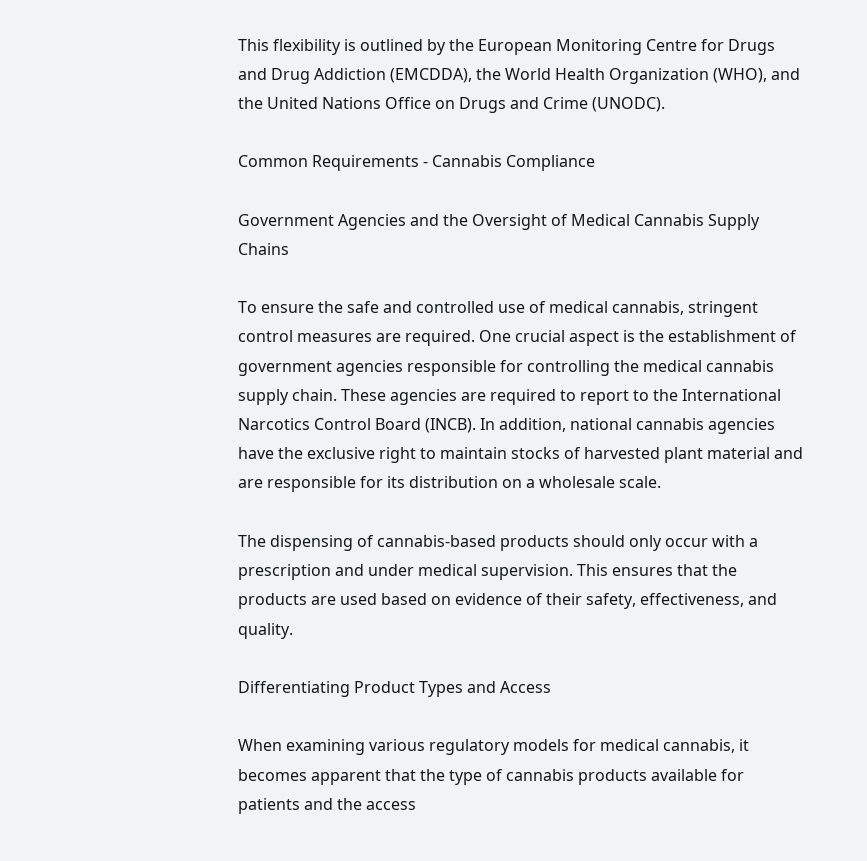This flexibility is outlined by the European Monitoring Centre for Drugs and Drug Addiction (EMCDDA), the World Health Organization (WHO), and the United Nations Office on Drugs and Crime (UNODC).

Common Requirements - Cannabis Compliance

Government Agencies and the Oversight of Medical Cannabis Supply Chains

To ensure the safe and controlled use of medical cannabis, stringent control measures are required. One crucial aspect is the establishment of government agencies responsible for controlling the medical cannabis supply chain. These agencies are required to report to the International Narcotics Control Board (INCB). In addition, national cannabis agencies have the exclusive right to maintain stocks of harvested plant material and are responsible for its distribution on a wholesale scale.

The dispensing of cannabis-based products should only occur with a prescription and under medical supervision. This ensures that the products are used based on evidence of their safety, effectiveness, and quality.

Differentiating Product Types and Access

When examining various regulatory models for medical cannabis, it becomes apparent that the type of cannabis products available for patients and the access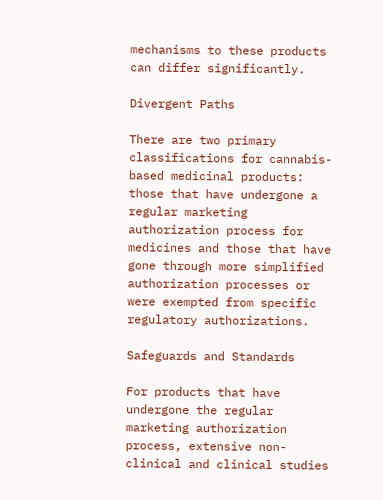mechanisms to these products can differ significantly.

Divergent Paths

There are two primary classifications for cannabis-based medicinal products: those that have undergone a regular marketing authorization process for medicines and those that have gone through more simplified authorization processes or were exempted from specific regulatory authorizations.

Safeguards and Standards

For products that have undergone the regular marketing authorization process, extensive non-clinical and clinical studies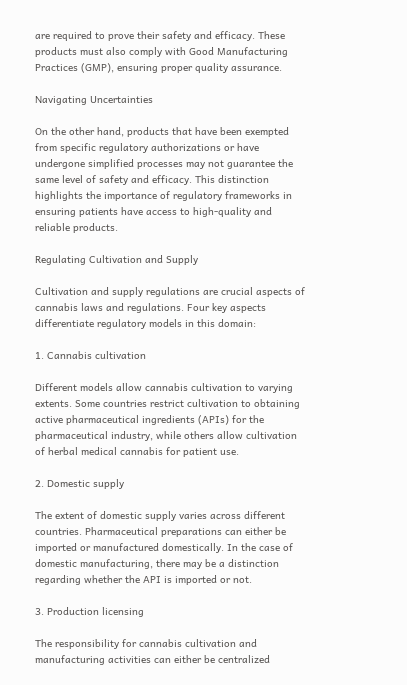are required to prove their safety and efficacy. These products must also comply with Good Manufacturing Practices (GMP), ensuring proper quality assurance.

Navigating Uncertainties

On the other hand, products that have been exempted from specific regulatory authorizations or have undergone simplified processes may not guarantee the same level of safety and efficacy. This distinction highlights the importance of regulatory frameworks in ensuring patients have access to high-quality and reliable products.

Regulating Cultivation and Supply

Cultivation and supply regulations are crucial aspects of cannabis laws and regulations. Four key aspects differentiate regulatory models in this domain:

1. Cannabis cultivation

Different models allow cannabis cultivation to varying extents. Some countries restrict cultivation to obtaining active pharmaceutical ingredients (APIs) for the pharmaceutical industry, while others allow cultivation of herbal medical cannabis for patient use.

2. Domestic supply

The extent of domestic supply varies across different countries. Pharmaceutical preparations can either be imported or manufactured domestically. In the case of domestic manufacturing, there may be a distinction regarding whether the API is imported or not.

3. Production licensing

The responsibility for cannabis cultivation and manufacturing activities can either be centralized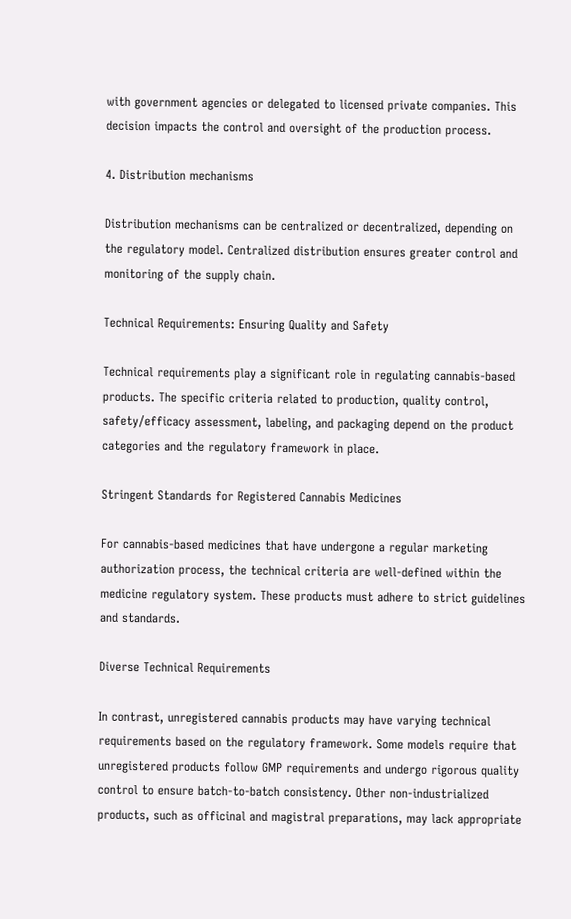with government agencies or delegated to licensed private companies. This decision impacts the control and oversight of the production process.

4. Distribution mechanisms

Distribution mechanisms can be centralized or decentralized, depending on the regulatory model. Centralized distribution ensures greater control and monitoring of the supply chain.

Technical Requirements: Ensuring Quality and Safety

Technical requirements play a significant role in regulating cannabis-based products. The specific criteria related to production, quality control, safety/efficacy assessment, labeling, and packaging depend on the product categories and the regulatory framework in place.

Stringent Standards for Registered Cannabis Medicines

For cannabis-based medicines that have undergone a regular marketing authorization process, the technical criteria are well-defined within the medicine regulatory system. These products must adhere to strict guidelines and standards.

Diverse Technical Requirements

In contrast, unregistered cannabis products may have varying technical requirements based on the regulatory framework. Some models require that unregistered products follow GMP requirements and undergo rigorous quality control to ensure batch-to-batch consistency. Other non-industrialized products, such as officinal and magistral preparations, may lack appropriate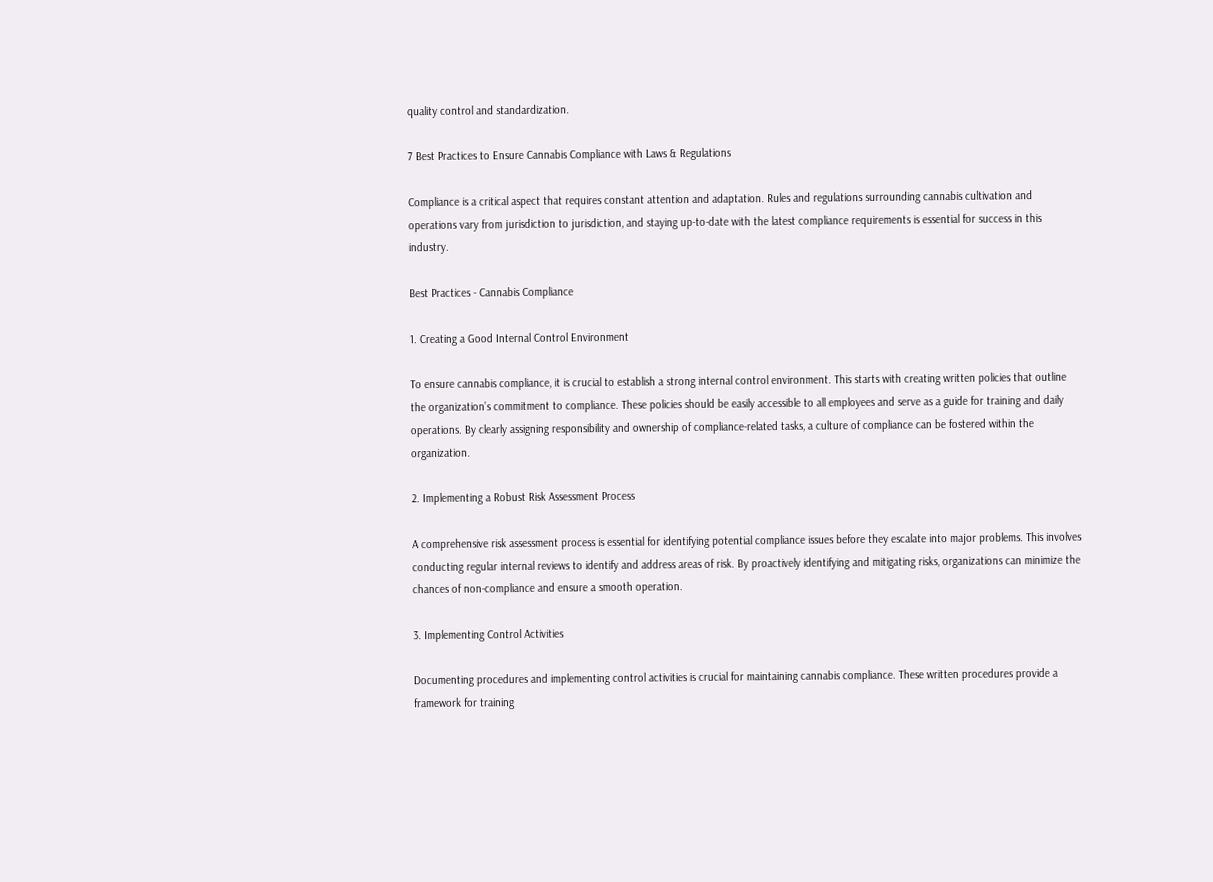quality control and standardization.

7 Best Practices to Ensure Cannabis Compliance with Laws & Regulations

Compliance is a critical aspect that requires constant attention and adaptation. Rules and regulations surrounding cannabis cultivation and operations vary from jurisdiction to jurisdiction, and staying up-to-date with the latest compliance requirements is essential for success in this industry.

Best Practices - Cannabis Compliance

1. Creating a Good Internal Control Environment

To ensure cannabis compliance, it is crucial to establish a strong internal control environment. This starts with creating written policies that outline the organization’s commitment to compliance. These policies should be easily accessible to all employees and serve as a guide for training and daily operations. By clearly assigning responsibility and ownership of compliance-related tasks, a culture of compliance can be fostered within the organization.

2. Implementing a Robust Risk Assessment Process

A comprehensive risk assessment process is essential for identifying potential compliance issues before they escalate into major problems. This involves conducting regular internal reviews to identify and address areas of risk. By proactively identifying and mitigating risks, organizations can minimize the chances of non-compliance and ensure a smooth operation.

3. Implementing Control Activities

Documenting procedures and implementing control activities is crucial for maintaining cannabis compliance. These written procedures provide a framework for training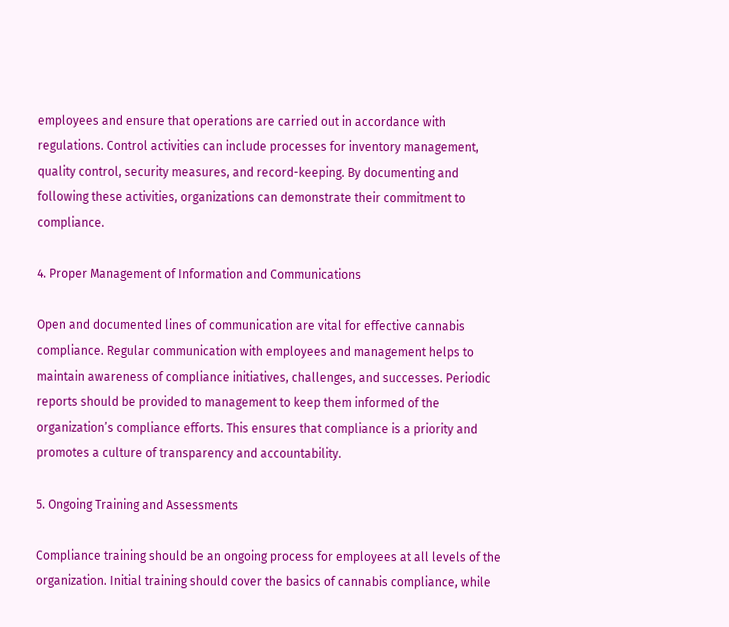employees and ensure that operations are carried out in accordance with regulations. Control activities can include processes for inventory management, quality control, security measures, and record-keeping. By documenting and following these activities, organizations can demonstrate their commitment to compliance.

4. Proper Management of Information and Communications

Open and documented lines of communication are vital for effective cannabis compliance. Regular communication with employees and management helps to maintain awareness of compliance initiatives, challenges, and successes. Periodic reports should be provided to management to keep them informed of the organization’s compliance efforts. This ensures that compliance is a priority and promotes a culture of transparency and accountability.

5. Ongoing Training and Assessments

Compliance training should be an ongoing process for employees at all levels of the organization. Initial training should cover the basics of cannabis compliance, while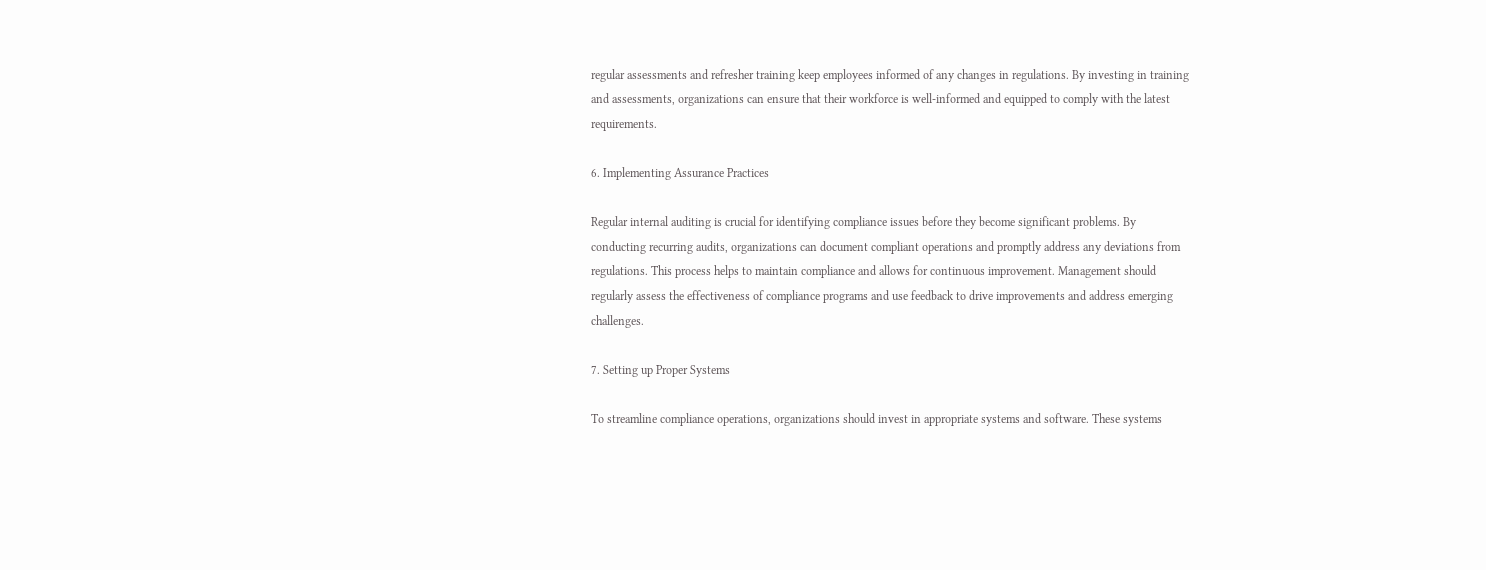regular assessments and refresher training keep employees informed of any changes in regulations. By investing in training and assessments, organizations can ensure that their workforce is well-informed and equipped to comply with the latest requirements.

6. Implementing Assurance Practices

Regular internal auditing is crucial for identifying compliance issues before they become significant problems. By conducting recurring audits, organizations can document compliant operations and promptly address any deviations from regulations. This process helps to maintain compliance and allows for continuous improvement. Management should regularly assess the effectiveness of compliance programs and use feedback to drive improvements and address emerging challenges.

7. Setting up Proper Systems

To streamline compliance operations, organizations should invest in appropriate systems and software. These systems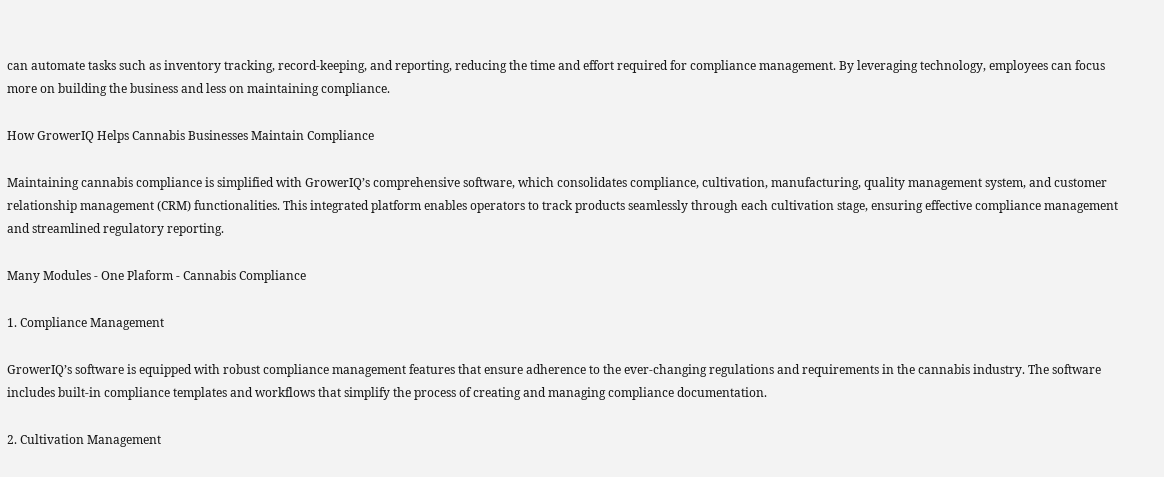can automate tasks such as inventory tracking, record-keeping, and reporting, reducing the time and effort required for compliance management. By leveraging technology, employees can focus more on building the business and less on maintaining compliance.

How GrowerIQ Helps Cannabis Businesses Maintain Compliance

Maintaining cannabis compliance is simplified with GrowerIQ’s comprehensive software, which consolidates compliance, cultivation, manufacturing, quality management system, and customer relationship management (CRM) functionalities. This integrated platform enables operators to track products seamlessly through each cultivation stage, ensuring effective compliance management and streamlined regulatory reporting.

Many Modules - One Plaform - Cannabis Compliance

1. Compliance Management

GrowerIQ’s software is equipped with robust compliance management features that ensure adherence to the ever-changing regulations and requirements in the cannabis industry. The software includes built-in compliance templates and workflows that simplify the process of creating and managing compliance documentation.

2. Cultivation Management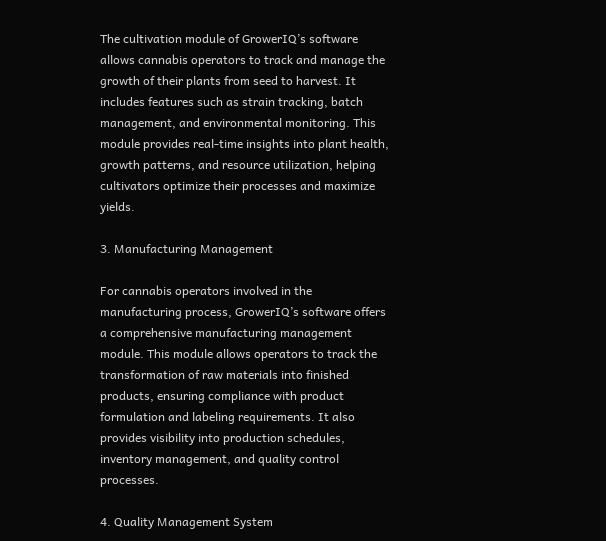The cultivation module of GrowerIQ’s software allows cannabis operators to track and manage the growth of their plants from seed to harvest. It includes features such as strain tracking, batch management, and environmental monitoring. This module provides real-time insights into plant health, growth patterns, and resource utilization, helping cultivators optimize their processes and maximize yields.

3. Manufacturing Management

For cannabis operators involved in the manufacturing process, GrowerIQ’s software offers a comprehensive manufacturing management module. This module allows operators to track the transformation of raw materials into finished products, ensuring compliance with product formulation and labeling requirements. It also provides visibility into production schedules, inventory management, and quality control processes.

4. Quality Management System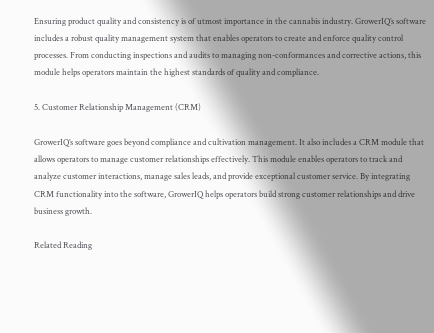Ensuring product quality and consistency is of utmost importance in the cannabis industry. GrowerIQ’s software includes a robust quality management system that enables operators to create and enforce quality control processes. From conducting inspections and audits to managing non-conformances and corrective actions, this module helps operators maintain the highest standards of quality and compliance.

5. Customer Relationship Management (CRM)

GrowerIQ’s software goes beyond compliance and cultivation management. It also includes a CRM module that allows operators to manage customer relationships effectively. This module enables operators to track and analyze customer interactions, manage sales leads, and provide exceptional customer service. By integrating CRM functionality into the software, GrowerIQ helps operators build strong customer relationships and drive business growth.

Related Reading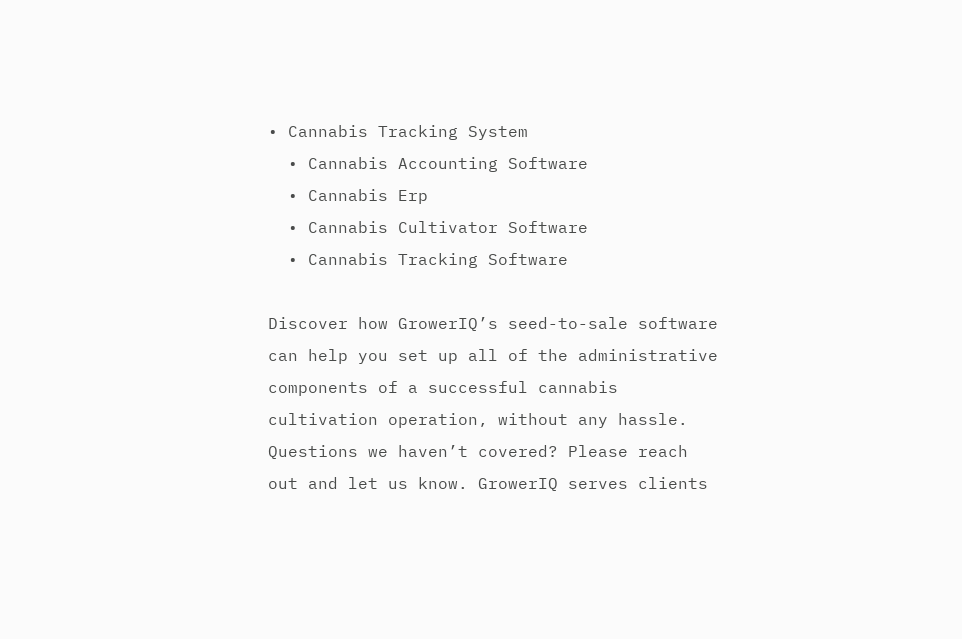• Cannabis Tracking System
  • Cannabis Accounting Software
  • Cannabis Erp
  • Cannabis Cultivator Software
  • Cannabis Tracking Software

Discover how GrowerIQ’s seed-to-sale software can help you set up all of the administrative components of a successful cannabis cultivation operation, without any hassle. Questions we haven’t covered? Please reach out and let us know. GrowerIQ serves clients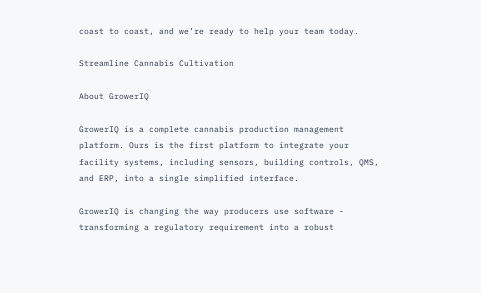coast to coast, and we’re ready to help your team today.

Streamline Cannabis Cultivation

About GrowerIQ

GrowerIQ is a complete cannabis production management platform. Ours is the first platform to integrate your facility systems, including sensors, building controls, QMS, and ERP, into a single simplified interface.

GrowerIQ is changing the way producers use software - transforming a regulatory requirement into a robust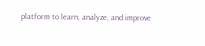platform to learn, analyze, and improve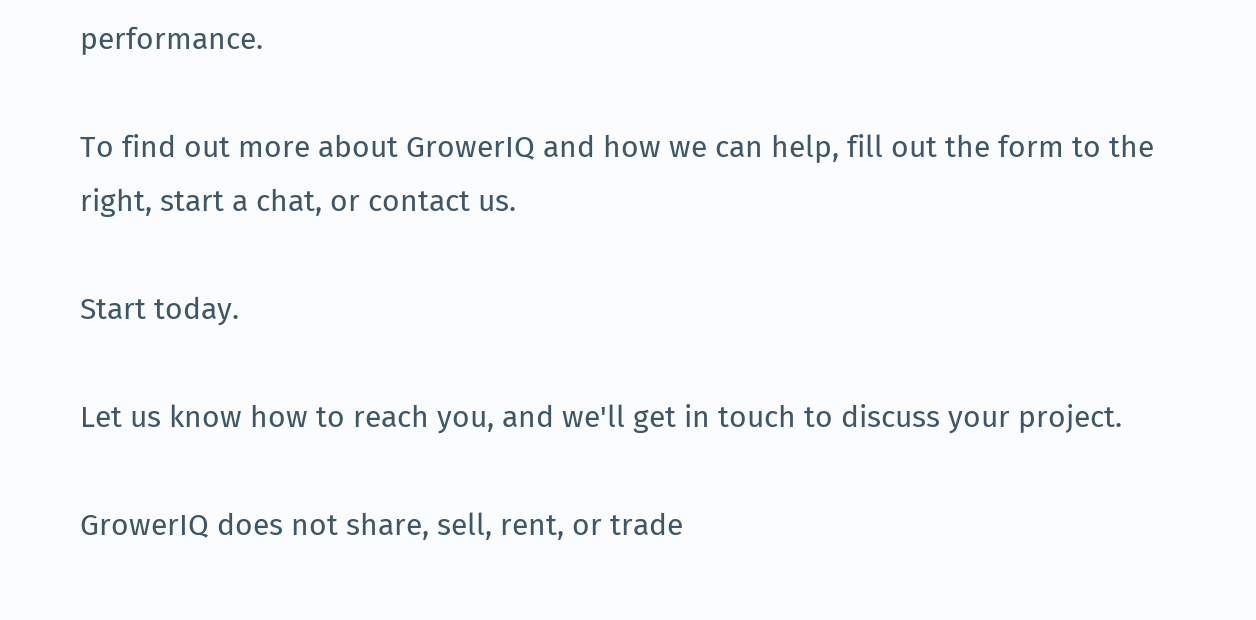performance.

To find out more about GrowerIQ and how we can help, fill out the form to the right, start a chat, or contact us.

Start today.

Let us know how to reach you, and we'll get in touch to discuss your project.

GrowerIQ does not share, sell, rent, or trade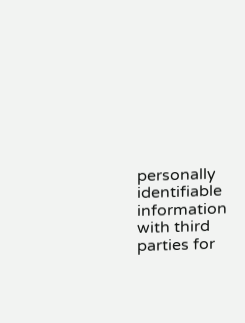personally identifiable information with third parties for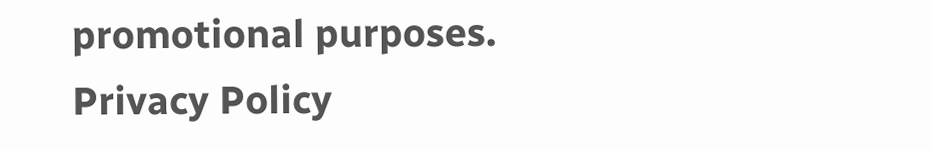promotional purposes. Privacy Policy